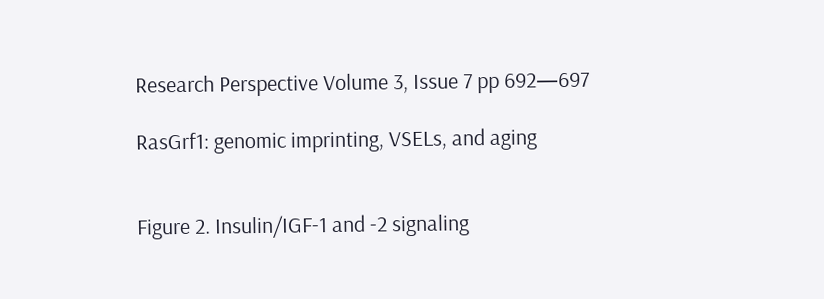Research Perspective Volume 3, Issue 7 pp 692—697

RasGrf1: genomic imprinting, VSELs, and aging


Figure 2. Insulin/IGF-1 and -2 signaling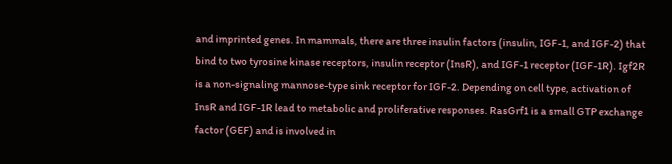and imprinted genes. In mammals, there are three insulin factors (insulin, IGF-1, and IGF-2) that bind to two tyrosine kinase receptors, insulin receptor (InsR), and IGF-1 receptor (IGF-1R). Igf2R is a non-signaling mannose-type sink receptor for IGF-2. Depending on cell type, activation of InsR and IGF-1R lead to metabolic and proliferative responses. RasGrf1 is a small GTP exchange factor (GEF) and is involved in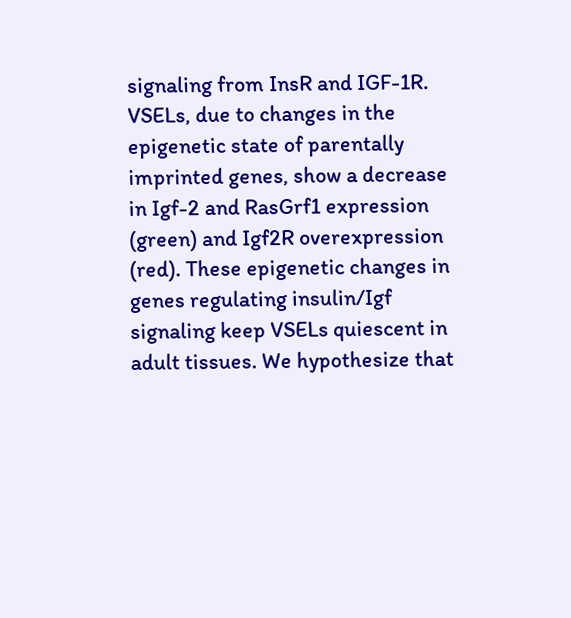signaling from InsR and IGF-1R. VSELs, due to changes in the epigenetic state of parentally imprinted genes, show a decrease in Igf-2 and RasGrf1 expression (green) and Igf2R overexpression (red). These epigenetic changes in genes regulating insulin/Igf signaling keep VSELs quiescent in adult tissues. We hypothesize that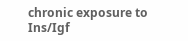chronic exposure to Ins/Igf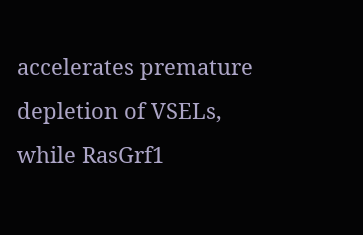accelerates premature depletion of VSELs, while RasGrf1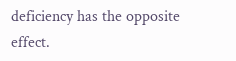deficiency has the opposite effect.